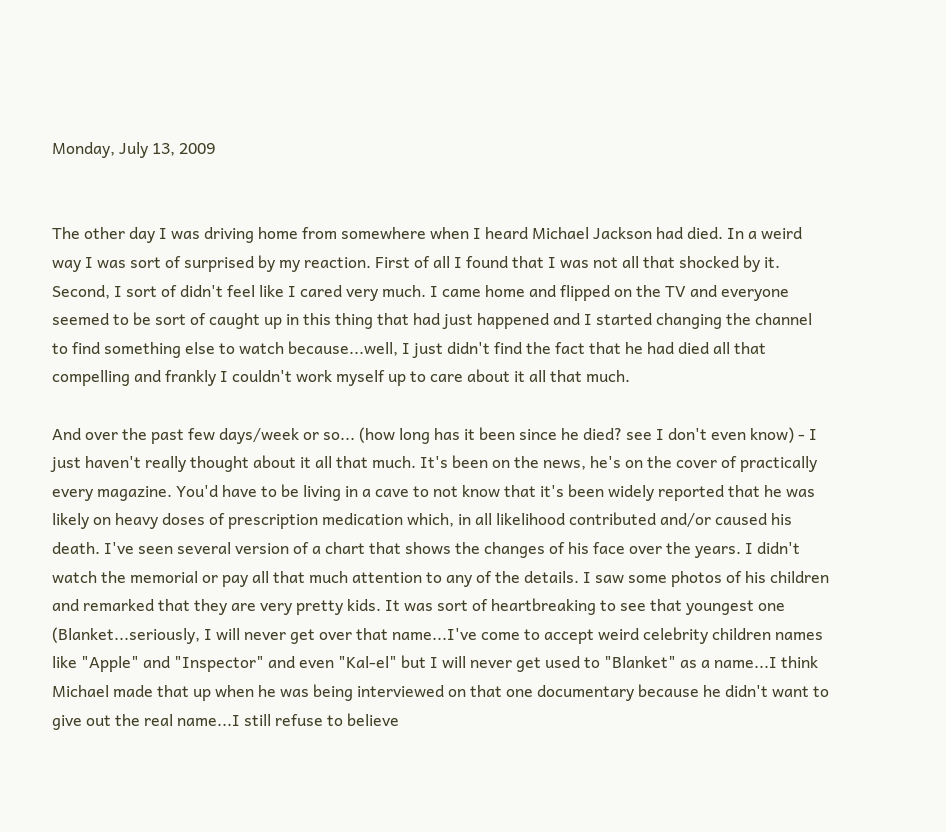Monday, July 13, 2009


The other day I was driving home from somewhere when I heard Michael Jackson had died. In a weird way I was sort of surprised by my reaction. First of all I found that I was not all that shocked by it. Second, I sort of didn't feel like I cared very much. I came home and flipped on the TV and everyone seemed to be sort of caught up in this thing that had just happened and I started changing the channel to find something else to watch because...well, I just didn't find the fact that he had died all that compelling and frankly I couldn't work myself up to care about it all that much.

And over the past few days/week or so... (how long has it been since he died? see I don't even know) - I just haven't really thought about it all that much. It's been on the news, he's on the cover of practically every magazine. You'd have to be living in a cave to not know that it's been widely reported that he was likely on heavy doses of prescription medication which, in all likelihood contributed and/or caused his death. I've seen several version of a chart that shows the changes of his face over the years. I didn't watch the memorial or pay all that much attention to any of the details. I saw some photos of his children and remarked that they are very pretty kids. It was sort of heartbreaking to see that youngest one (Blanket...seriously, I will never get over that name...I've come to accept weird celebrity children names like "Apple" and "Inspector" and even "Kal-el" but I will never get used to "Blanket" as a name...I think Michael made that up when he was being interviewed on that one documentary because he didn't want to give out the real name...I still refuse to believe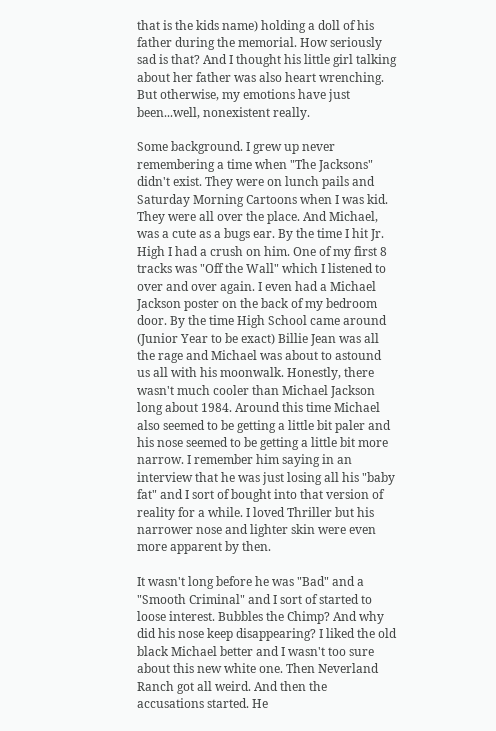that is the kids name) holding a doll of his father during the memorial. How seriously sad is that? And I thought his little girl talking about her father was also heart wrenching. But otherwise, my emotions have just been...well, nonexistent really.

Some background. I grew up never remembering a time when "The Jacksons" didn't exist. They were on lunch pails and Saturday Morning Cartoons when I was kid. They were all over the place. And Michael, was a cute as a bugs ear. By the time I hit Jr. High I had a crush on him. One of my first 8 tracks was "Off the Wall" which I listened to over and over again. I even had a Michael Jackson poster on the back of my bedroom door. By the time High School came around (Junior Year to be exact) Billie Jean was all the rage and Michael was about to astound us all with his moonwalk. Honestly, there wasn't much cooler than Michael Jackson long about 1984. Around this time Michael also seemed to be getting a little bit paler and his nose seemed to be getting a little bit more narrow. I remember him saying in an interview that he was just losing all his "baby fat" and I sort of bought into that version of reality for a while. I loved Thriller but his narrower nose and lighter skin were even more apparent by then.

It wasn't long before he was "Bad" and a "Smooth Criminal" and I sort of started to loose interest. Bubbles the Chimp? And why did his nose keep disappearing? I liked the old black Michael better and I wasn't too sure about this new white one. Then Neverland Ranch got all weird. And then the accusations started. He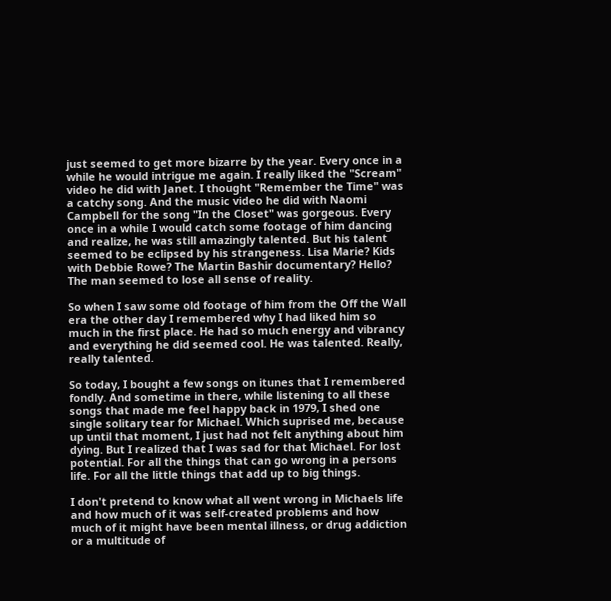just seemed to get more bizarre by the year. Every once in a while he would intrigue me again. I really liked the "Scream" video he did with Janet. I thought "Remember the Time" was a catchy song. And the music video he did with Naomi Campbell for the song "In the Closet" was gorgeous. Every once in a while I would catch some footage of him dancing and realize, he was still amazingly talented. But his talent seemed to be eclipsed by his strangeness. Lisa Marie? Kids with Debbie Rowe? The Martin Bashir documentary? Hello? The man seemed to lose all sense of reality.

So when I saw some old footage of him from the Off the Wall era the other day I remembered why I had liked him so much in the first place. He had so much energy and vibrancy and everything he did seemed cool. He was talented. Really, really talented.

So today, I bought a few songs on itunes that I remembered fondly. And sometime in there, while listening to all these songs that made me feel happy back in 1979, I shed one single solitary tear for Michael. Which suprised me, because up until that moment, I just had not felt anything about him dying. But I realized that I was sad for that Michael. For lost potential. For all the things that can go wrong in a persons life. For all the little things that add up to big things.

I don't pretend to know what all went wrong in Michaels life and how much of it was self-created problems and how much of it might have been mental illness, or drug addiction or a multitude of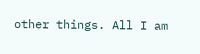other things. All I am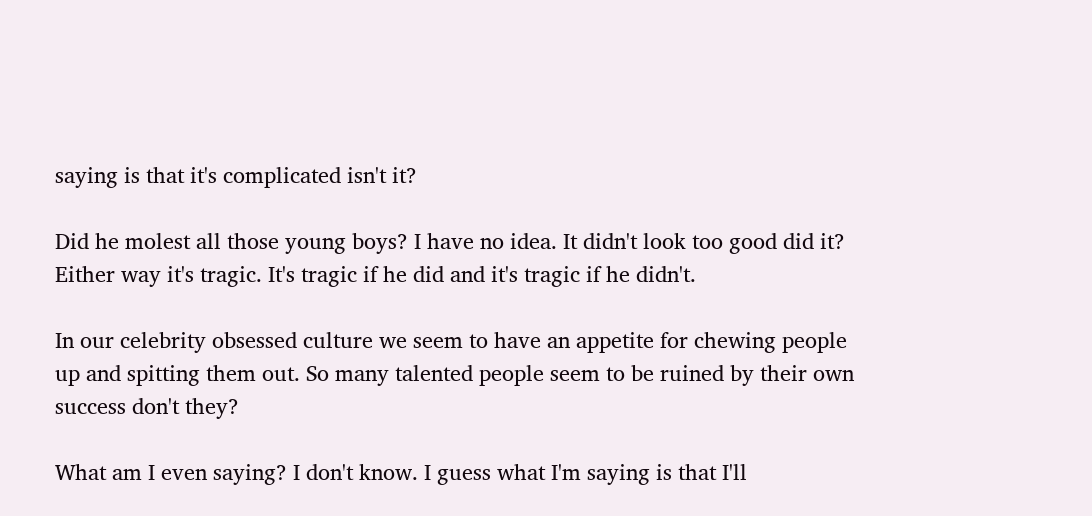saying is that it's complicated isn't it?

Did he molest all those young boys? I have no idea. It didn't look too good did it? Either way it's tragic. It's tragic if he did and it's tragic if he didn't.

In our celebrity obsessed culture we seem to have an appetite for chewing people up and spitting them out. So many talented people seem to be ruined by their own success don't they?

What am I even saying? I don't know. I guess what I'm saying is that I'll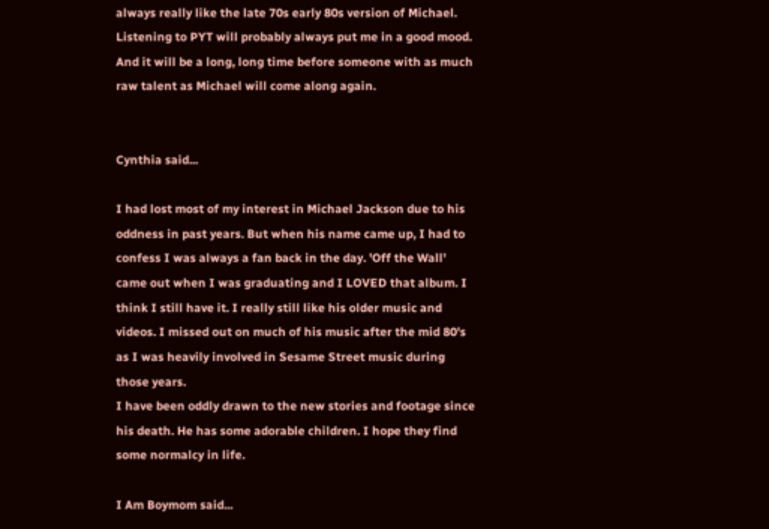always really like the late 70s early 80s version of Michael. Listening to PYT will probably always put me in a good mood. And it will be a long, long time before someone with as much raw talent as Michael will come along again.


Cynthia said...

I had lost most of my interest in Michael Jackson due to his oddness in past years. But when his name came up, I had to confess I was always a fan back in the day. 'Off the Wall' came out when I was graduating and I LOVED that album. I think I still have it. I really still like his older music and videos. I missed out on much of his music after the mid 80's as I was heavily involved in Sesame Street music during those years.
I have been oddly drawn to the new stories and footage since his death. He has some adorable children. I hope they find some normalcy in life.

I Am Boymom said...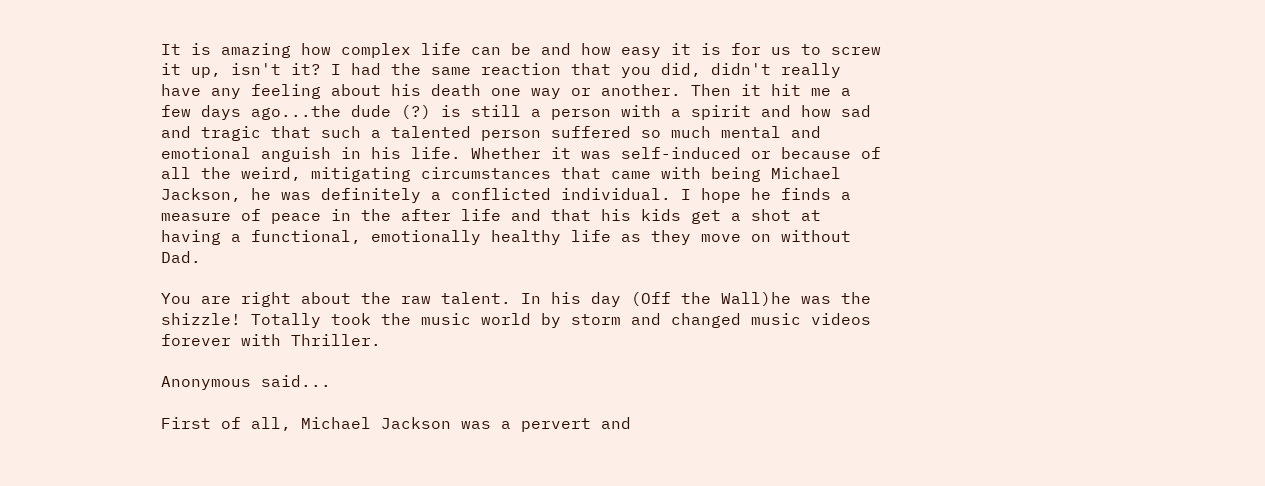It is amazing how complex life can be and how easy it is for us to screw it up, isn't it? I had the same reaction that you did, didn't really have any feeling about his death one way or another. Then it hit me a few days ago...the dude (?) is still a person with a spirit and how sad and tragic that such a talented person suffered so much mental and emotional anguish in his life. Whether it was self-induced or because of all the weird, mitigating circumstances that came with being Michael Jackson, he was definitely a conflicted individual. I hope he finds a measure of peace in the after life and that his kids get a shot at having a functional, emotionally healthy life as they move on without Dad.

You are right about the raw talent. In his day (Off the Wall)he was the shizzle! Totally took the music world by storm and changed music videos forever with Thriller.

Anonymous said...

First of all, Michael Jackson was a pervert and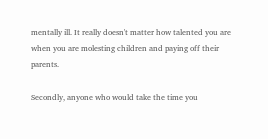mentally ill. It really doesn't matter how talented you are when you are molesting children and paying off their parents.

Secondly, anyone who would take the time you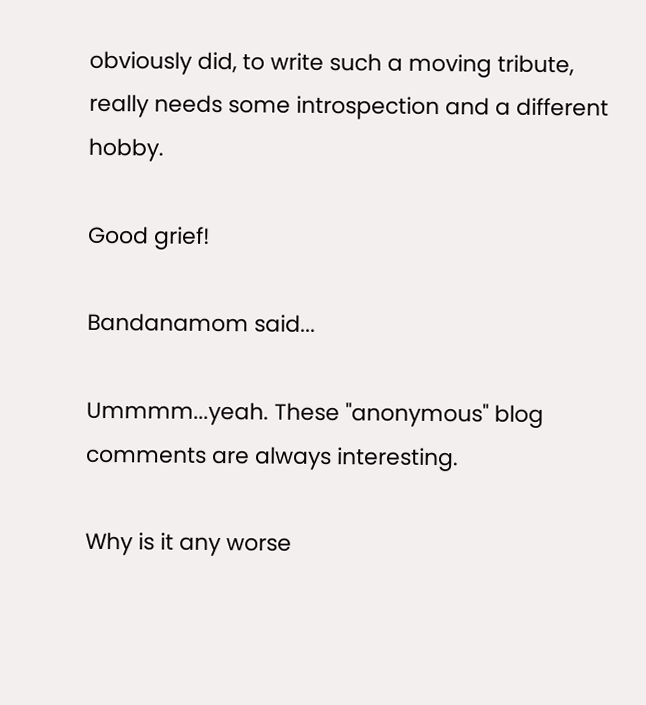obviously did, to write such a moving tribute, really needs some introspection and a different hobby.

Good grief!

Bandanamom said...

Ummmm...yeah. These "anonymous" blog comments are always interesting.

Why is it any worse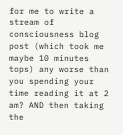for me to write a stream of consciousness blog post (which took me maybe 10 minutes tops) any worse than you spending your time reading it at 2 am? AND then taking the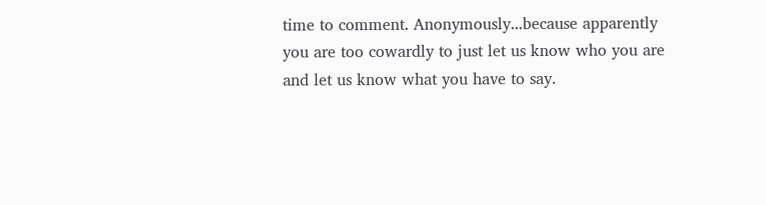time to comment. Anonymously...because apparently you are too cowardly to just let us know who you are and let us know what you have to say.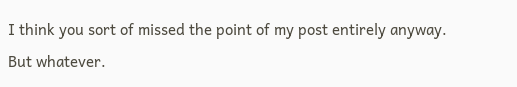I think you sort of missed the point of my post entirely anyway. But whatever.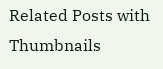Related Posts with Thumbnails